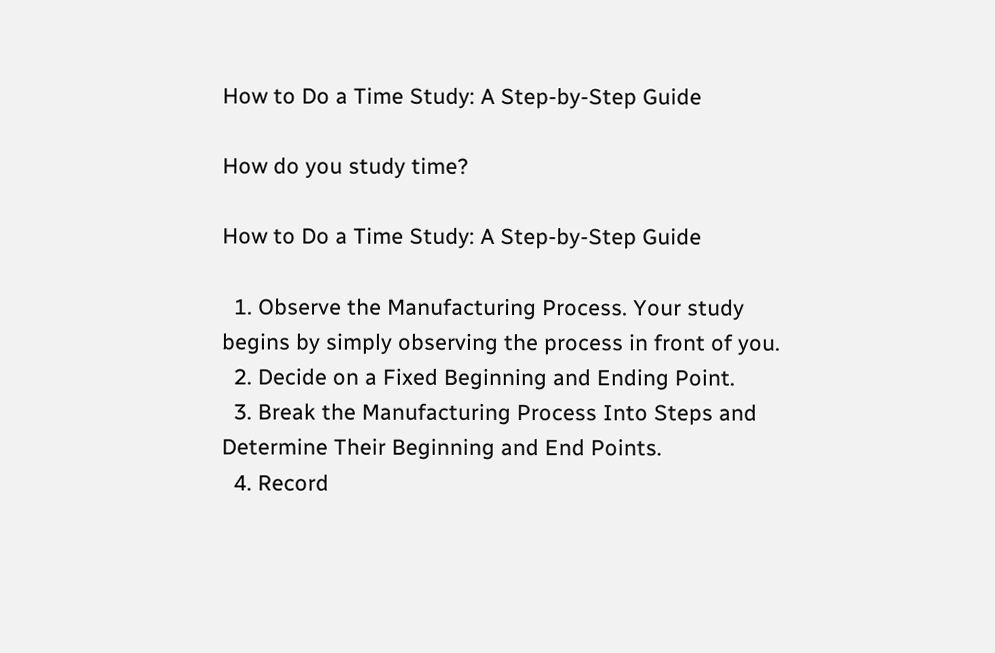How to Do a Time Study: A Step-by-Step Guide

How do you study time?

How to Do a Time Study: A Step-by-Step Guide

  1. Observe the Manufacturing Process. Your study begins by simply observing the process in front of you.
  2. Decide on a Fixed Beginning and Ending Point.
  3. Break the Manufacturing Process Into Steps and Determine Their Beginning and End Points.
  4. Record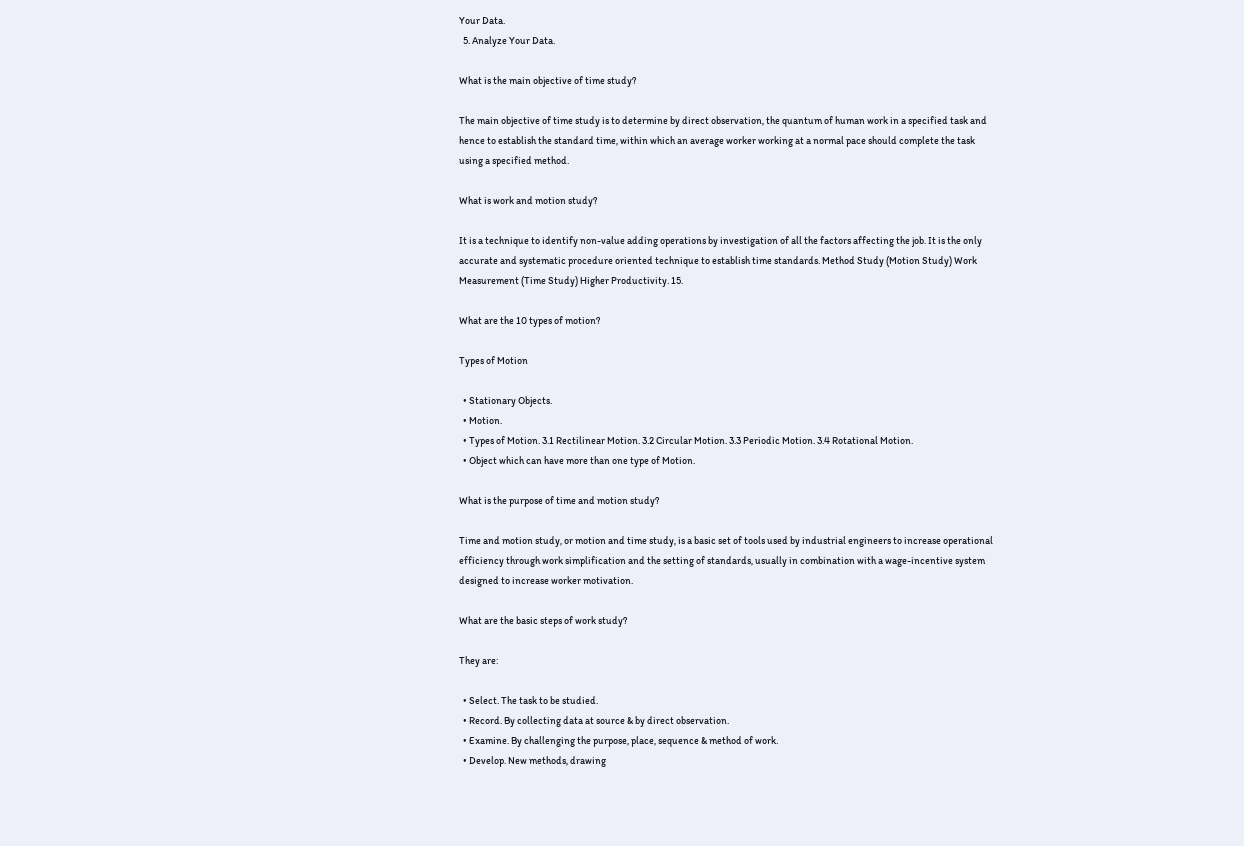Your Data.
  5. Analyze Your Data.

What is the main objective of time study?

The main objective of time study is to determine by direct observation, the quantum of human work in a specified task and hence to establish the standard time, within which an average worker working at a normal pace should complete the task using a specified method.

What is work and motion study?

It is a technique to identify non-value adding operations by investigation of all the factors affecting the job. It is the only accurate and systematic procedure oriented technique to establish time standards. Method Study (Motion Study) Work Measurement (Time Study) Higher Productivity. 15.

What are the 10 types of motion?

Types of Motion

  • Stationary Objects.
  • Motion.
  • Types of Motion. 3.1 Rectilinear Motion. 3.2 Circular Motion. 3.3 Periodic Motion. 3.4 Rotational Motion.
  • Object which can have more than one type of Motion.

What is the purpose of time and motion study?

Time and motion study, or motion and time study, is a basic set of tools used by industrial engineers to increase operational efficiency through work simplification and the setting of standards, usually in combination with a wage-incentive system designed to increase worker motivation.

What are the basic steps of work study?

They are:

  • Select. The task to be studied.
  • Record. By collecting data at source & by direct observation.
  • Examine. By challenging the purpose, place, sequence & method of work.
  • Develop. New methods, drawing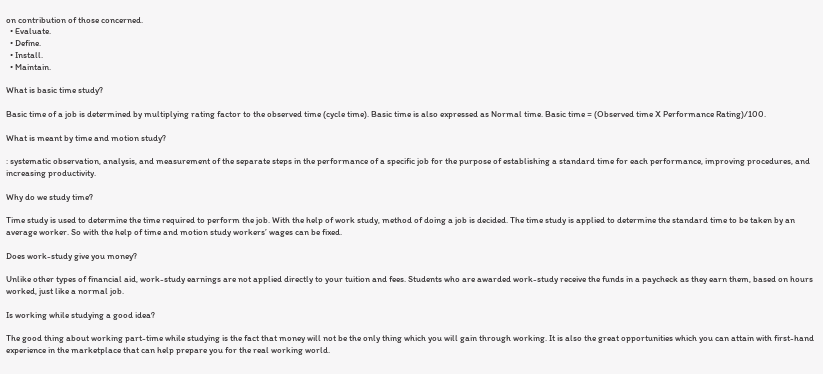on contribution of those concerned.
  • Evaluate.
  • Define.
  • Install.
  • Maintain.

What is basic time study?

Basic time of a job is determined by multiplying rating factor to the observed time (cycle time). Basic time is also expressed as Normal time. Basic time = (Observed time X Performance Rating)/100.

What is meant by time and motion study?

: systematic observation, analysis, and measurement of the separate steps in the performance of a specific job for the purpose of establishing a standard time for each performance, improving procedures, and increasing productivity.

Why do we study time?

Time study is used to determine the time required to perform the job. With the help of work study, method of doing a job is decided. The time study is applied to determine the standard time to be taken by an average worker. So with the help of time and motion study workers’ wages can be fixed.

Does work-study give you money?

Unlike other types of financial aid, work-study earnings are not applied directly to your tuition and fees. Students who are awarded work-study receive the funds in a paycheck as they earn them, based on hours worked, just like a normal job.

Is working while studying a good idea?

The good thing about working part-time while studying is the fact that money will not be the only thing which you will gain through working. It is also the great opportunities which you can attain with first-hand experience in the marketplace that can help prepare you for the real working world.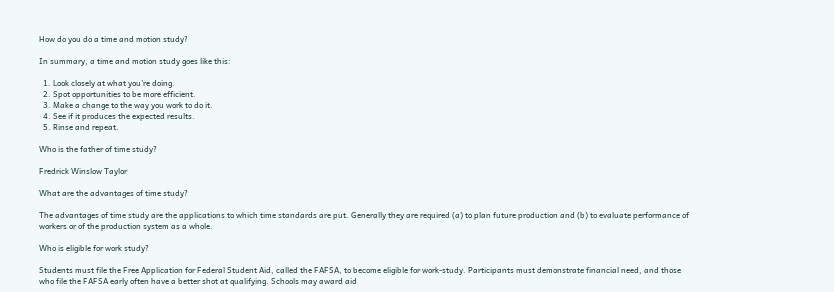How do you do a time and motion study?

In summary, a time and motion study goes like this:

  1. Look closely at what you’re doing.
  2. Spot opportunities to be more efficient.
  3. Make a change to the way you work to do it.
  4. See if it produces the expected results.
  5. Rinse and repeat.

Who is the father of time study?

Fredrick Winslow Taylor

What are the advantages of time study?

The advantages of time study are the applications to which time standards are put. Generally they are required (a) to plan future production and (b) to evaluate performance of workers or of the production system as a whole.

Who is eligible for work study?

Students must file the Free Application for Federal Student Aid, called the FAFSA, to become eligible for work-study. Participants must demonstrate financial need, and those who file the FAFSA early often have a better shot at qualifying. Schools may award aid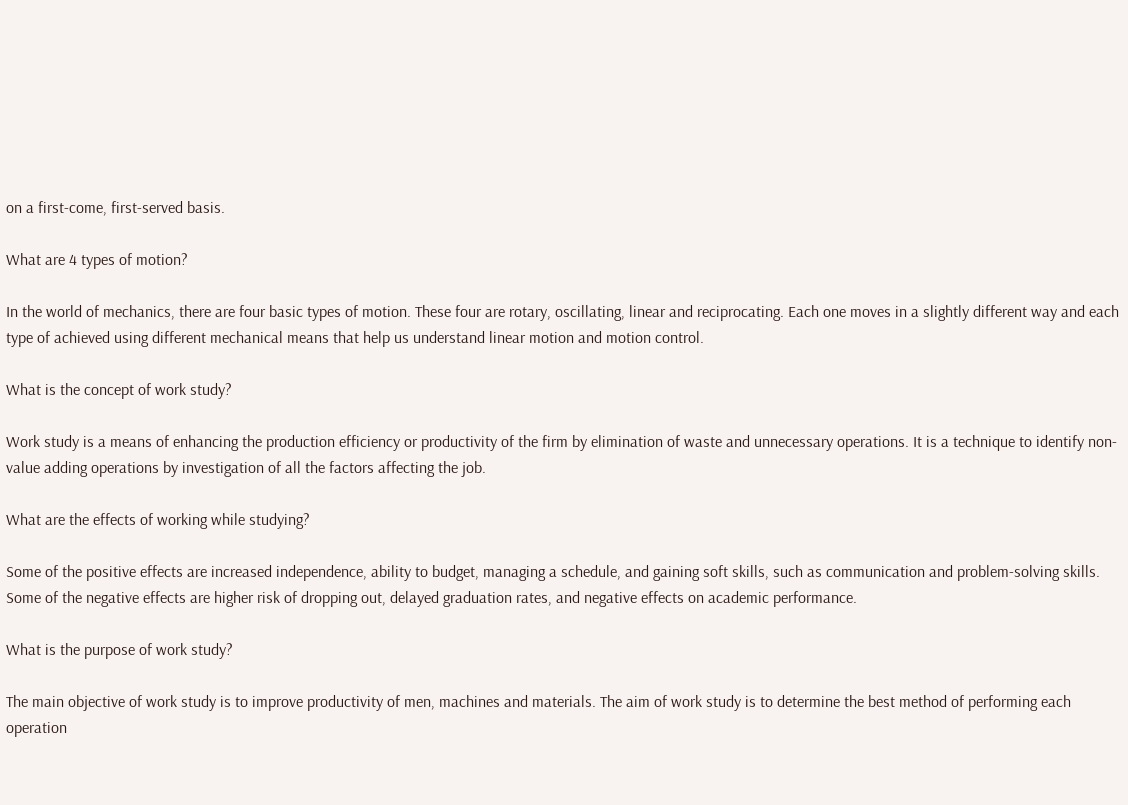on a first-come, first-served basis.

What are 4 types of motion?

In the world of mechanics, there are four basic types of motion. These four are rotary, oscillating, linear and reciprocating. Each one moves in a slightly different way and each type of achieved using different mechanical means that help us understand linear motion and motion control.

What is the concept of work study?

Work study is a means of enhancing the production efficiency or productivity of the firm by elimination of waste and unnecessary operations. It is a technique to identify non-value adding operations by investigation of all the factors affecting the job.

What are the effects of working while studying?

Some of the positive effects are increased independence, ability to budget, managing a schedule, and gaining soft skills, such as communication and problem-solving skills. Some of the negative effects are higher risk of dropping out, delayed graduation rates, and negative effects on academic performance.

What is the purpose of work study?

The main objective of work study is to improve productivity of men, machines and materials. The aim of work study is to determine the best method of performing each operation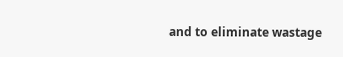and to eliminate wastage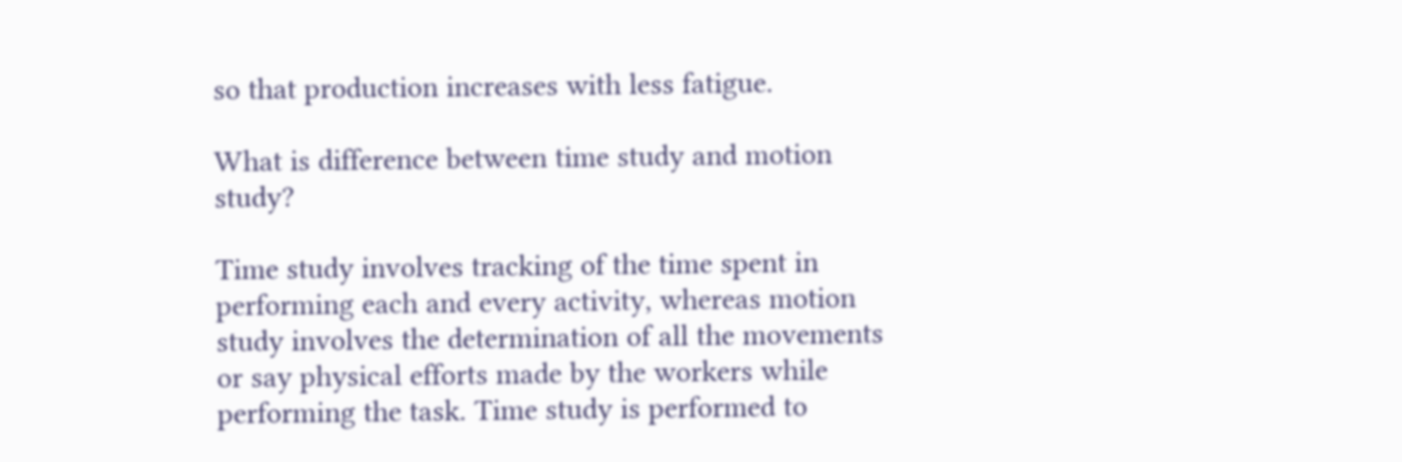so that production increases with less fatigue.

What is difference between time study and motion study?

Time study involves tracking of the time spent in performing each and every activity, whereas motion study involves the determination of all the movements or say physical efforts made by the workers while performing the task. Time study is performed to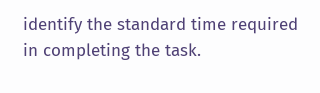identify the standard time required in completing the task.